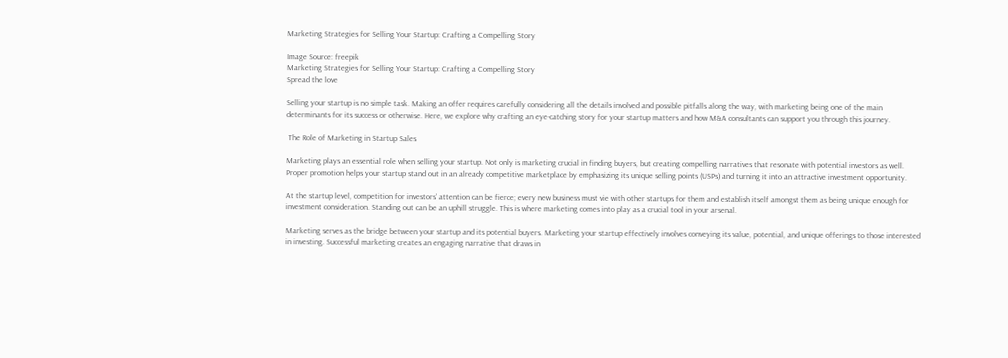Marketing Strategies for Selling Your Startup: Crafting a Compelling Story

Image Source: freepik
Marketing Strategies for Selling Your Startup: Crafting a Compelling Story
Spread the love

Selling your startup is no simple task. Making an offer requires carefully considering all the details involved and possible pitfalls along the way, with marketing being one of the main determinants for its success or otherwise. Here, we explore why crafting an eye-catching story for your startup matters and how M&A consultants can support you through this journey.

 The Role of Marketing in Startup Sales

Marketing plays an essential role when selling your startup. Not only is marketing crucial in finding buyers, but creating compelling narratives that resonate with potential investors as well. Proper promotion helps your startup stand out in an already competitive marketplace by emphasizing its unique selling points (USPs) and turning it into an attractive investment opportunity.

At the startup level, competition for investors’ attention can be fierce; every new business must vie with other startups for them and establish itself amongst them as being unique enough for investment consideration. Standing out can be an uphill struggle. This is where marketing comes into play as a crucial tool in your arsenal.

Marketing serves as the bridge between your startup and its potential buyers. Marketing your startup effectively involves conveying its value, potential, and unique offerings to those interested in investing. Successful marketing creates an engaging narrative that draws in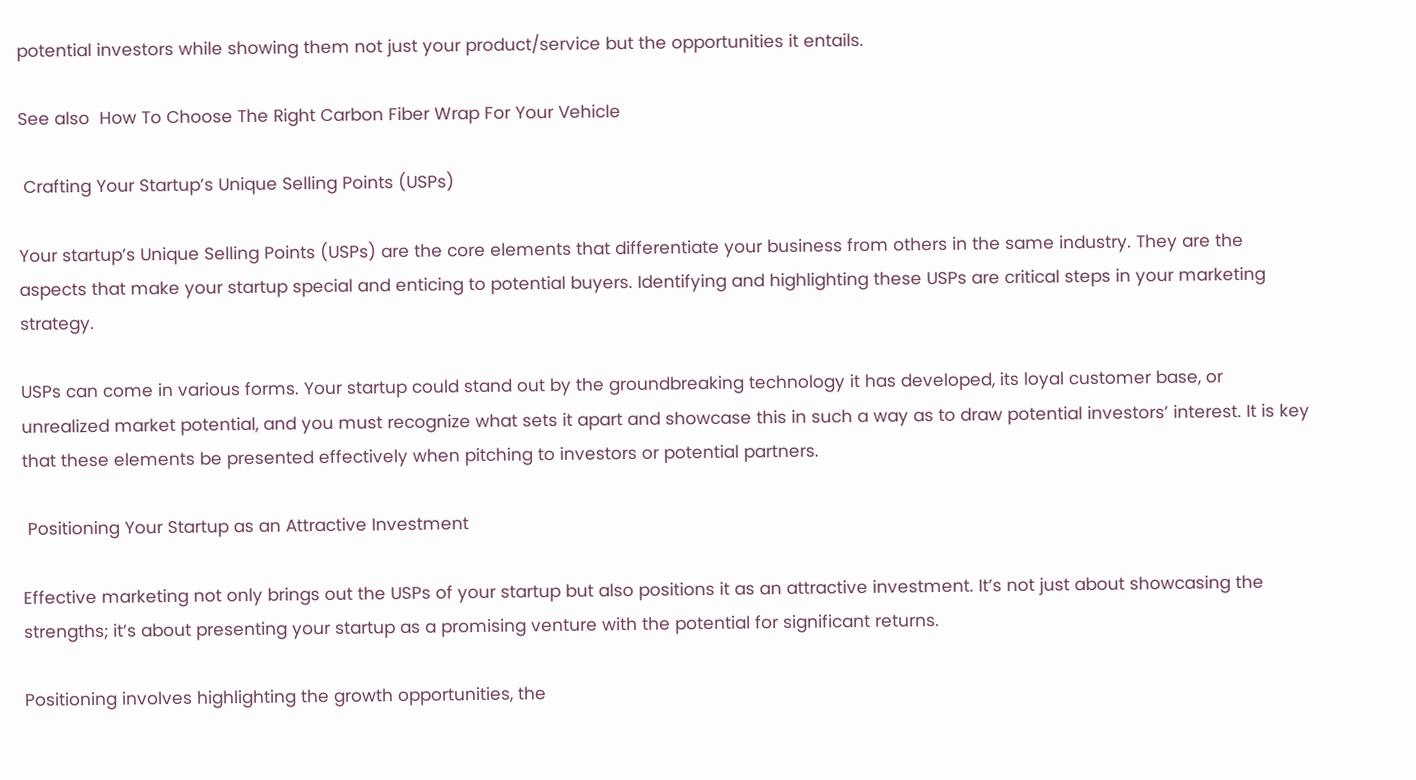potential investors while showing them not just your product/service but the opportunities it entails.

See also  How To Choose The Right Carbon Fiber Wrap For Your Vehicle

 Crafting Your Startup’s Unique Selling Points (USPs)

Your startup’s Unique Selling Points (USPs) are the core elements that differentiate your business from others in the same industry. They are the aspects that make your startup special and enticing to potential buyers. Identifying and highlighting these USPs are critical steps in your marketing strategy.

USPs can come in various forms. Your startup could stand out by the groundbreaking technology it has developed, its loyal customer base, or unrealized market potential, and you must recognize what sets it apart and showcase this in such a way as to draw potential investors’ interest. It is key that these elements be presented effectively when pitching to investors or potential partners.

 Positioning Your Startup as an Attractive Investment

Effective marketing not only brings out the USPs of your startup but also positions it as an attractive investment. It’s not just about showcasing the strengths; it’s about presenting your startup as a promising venture with the potential for significant returns.

Positioning involves highlighting the growth opportunities, the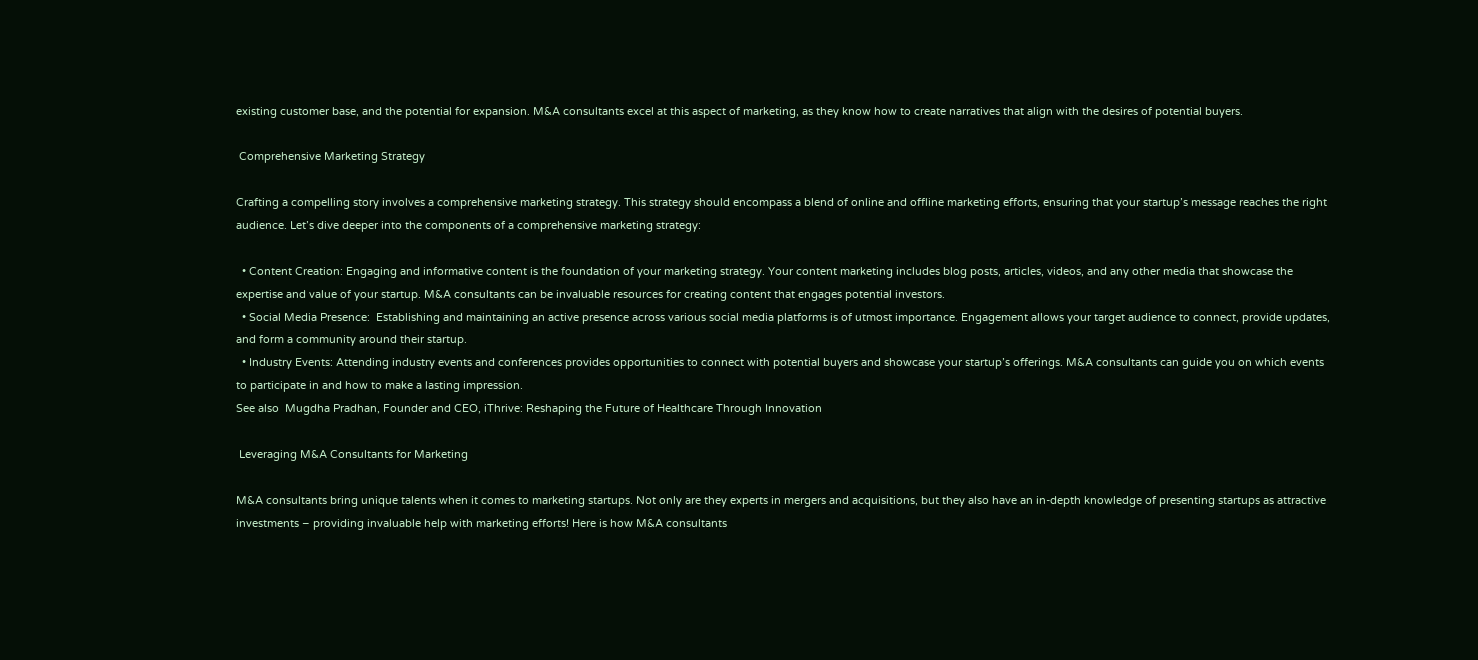existing customer base, and the potential for expansion. M&A consultants excel at this aspect of marketing, as they know how to create narratives that align with the desires of potential buyers.

 Comprehensive Marketing Strategy

Crafting a compelling story involves a comprehensive marketing strategy. This strategy should encompass a blend of online and offline marketing efforts, ensuring that your startup’s message reaches the right audience. Let’s dive deeper into the components of a comprehensive marketing strategy:

  • Content Creation: Engaging and informative content is the foundation of your marketing strategy. Your content marketing includes blog posts, articles, videos, and any other media that showcase the expertise and value of your startup. M&A consultants can be invaluable resources for creating content that engages potential investors.
  • Social Media Presence:  Establishing and maintaining an active presence across various social media platforms is of utmost importance. Engagement allows your target audience to connect, provide updates, and form a community around their startup.
  • Industry Events: Attending industry events and conferences provides opportunities to connect with potential buyers and showcase your startup’s offerings. M&A consultants can guide you on which events to participate in and how to make a lasting impression.
See also  Mugdha Pradhan, Founder and CEO, iThrive: Reshaping the Future of Healthcare Through Innovation

 Leveraging M&A Consultants for Marketing

M&A consultants bring unique talents when it comes to marketing startups. Not only are they experts in mergers and acquisitions, but they also have an in-depth knowledge of presenting startups as attractive investments – providing invaluable help with marketing efforts! Here is how M&A consultants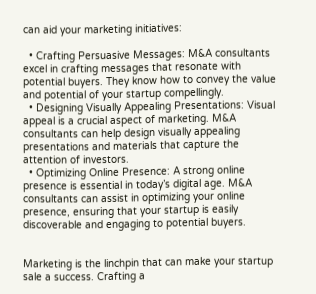can aid your marketing initiatives:

  • Crafting Persuasive Messages: M&A consultants excel in crafting messages that resonate with potential buyers. They know how to convey the value and potential of your startup compellingly.
  • Designing Visually Appealing Presentations: Visual appeal is a crucial aspect of marketing. M&A consultants can help design visually appealing presentations and materials that capture the attention of investors.
  • Optimizing Online Presence: A strong online presence is essential in today’s digital age. M&A consultants can assist in optimizing your online presence, ensuring that your startup is easily discoverable and engaging to potential buyers.


Marketing is the linchpin that can make your startup sale a success. Crafting a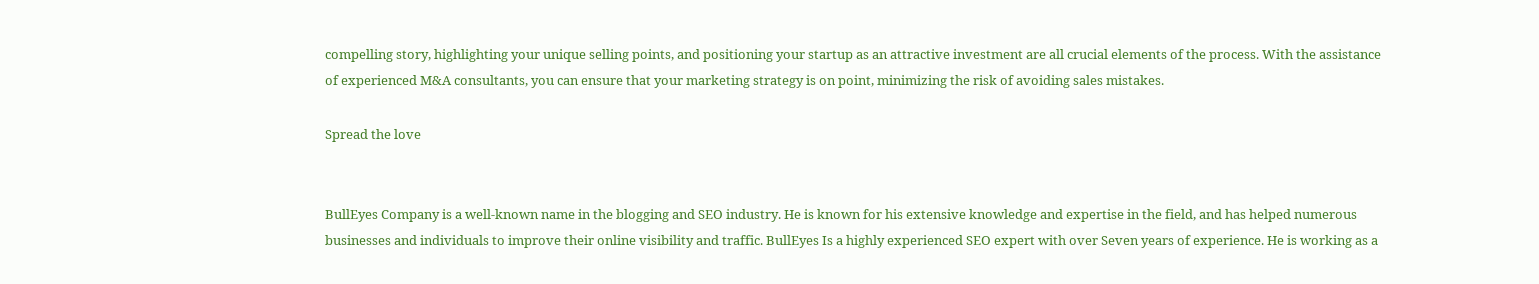compelling story, highlighting your unique selling points, and positioning your startup as an attractive investment are all crucial elements of the process. With the assistance of experienced M&A consultants, you can ensure that your marketing strategy is on point, minimizing the risk of avoiding sales mistakes.

Spread the love


BullEyes Company is a well-known name in the blogging and SEO industry. He is known for his extensive knowledge and expertise in the field, and has helped numerous businesses and individuals to improve their online visibility and traffic. BullEyes Is a highly experienced SEO expert with over Seven years of experience. He is working as a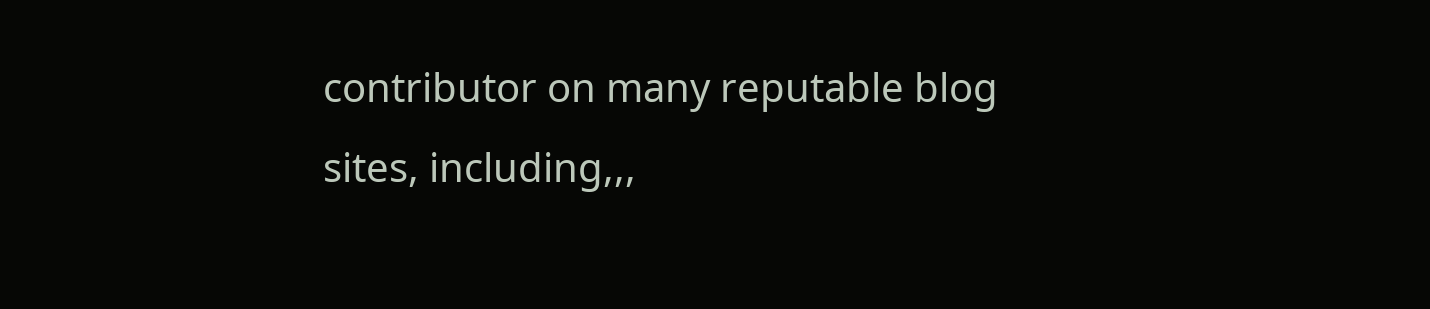contributor on many reputable blog sites, including,,,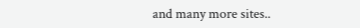and many more sites..